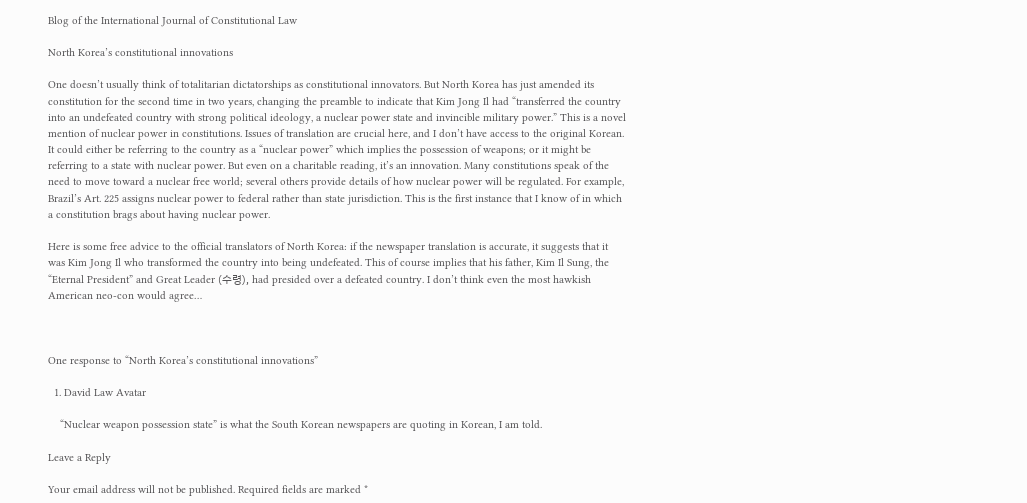Blog of the International Journal of Constitutional Law

North Korea’s constitutional innovations

One doesn’t usually think of totalitarian dictatorships as constitutional innovators. But North Korea has just amended its constitution for the second time in two years, changing the preamble to indicate that Kim Jong Il had “transferred the country into an undefeated country with strong political ideology, a nuclear power state and invincible military power.” This is a novel mention of nuclear power in constitutions. Issues of translation are crucial here, and I don’t have access to the original Korean. It could either be referring to the country as a “nuclear power” which implies the possession of weapons; or it might be referring to a state with nuclear power. But even on a charitable reading, it’s an innovation. Many constitutions speak of the need to move toward a nuclear free world; several others provide details of how nuclear power will be regulated. For example, Brazil’s Art. 225 assigns nuclear power to federal rather than state jurisdiction. This is the first instance that I know of in which a constitution brags about having nuclear power.

Here is some free advice to the official translators of North Korea: if the newspaper translation is accurate, it suggests that it was Kim Jong Il who transformed the country into being undefeated. This of course implies that his father, Kim Il Sung, the “Eternal President” and Great Leader (수령), had presided over a defeated country. I don’t think even the most hawkish American neo-con would agree…



One response to “North Korea’s constitutional innovations”

  1. David Law Avatar

    “Nuclear weapon possession state” is what the South Korean newspapers are quoting in Korean, I am told.

Leave a Reply

Your email address will not be published. Required fields are marked *